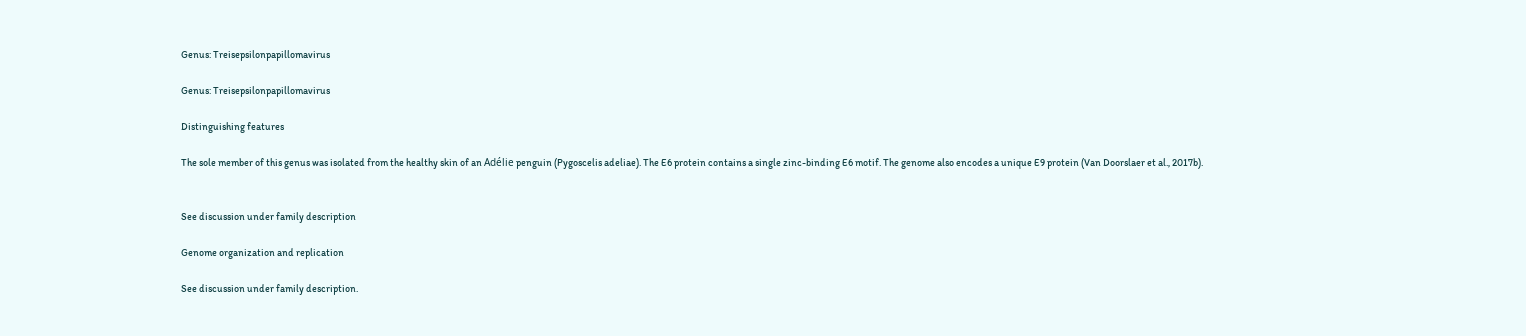Genus: Treisepsilonpapillomavirus

Genus: Treisepsilonpapillomavirus

Distinguishing features

The sole member of this genus was isolated from the healthy skin of an Adélie penguin (Pygoscelis adeliae). The E6 protein contains a single zinc-binding E6 motif. The genome also encodes a unique E9 protein (Van Doorslaer et al., 2017b).


See discussion under family description

Genome organization and replication

See discussion under family description.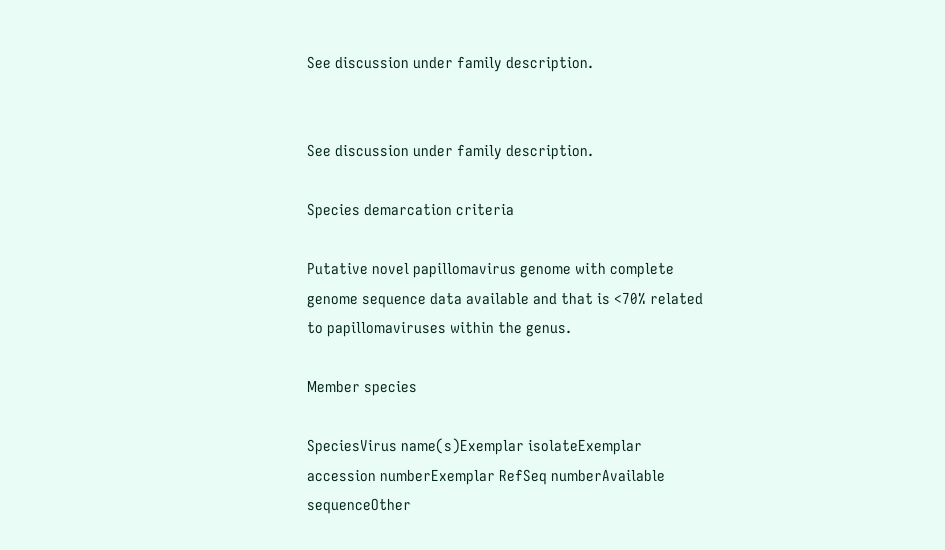See discussion under family description.


See discussion under family description.

Species demarcation criteria

Putative novel papillomavirus genome with complete genome sequence data available and that is <70% related to papillomaviruses within the genus.

Member species

SpeciesVirus name(s)Exemplar isolateExemplar accession numberExemplar RefSeq numberAvailable sequenceOther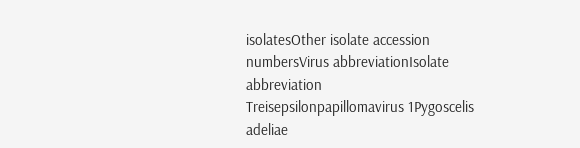isolatesOther isolate accession numbersVirus abbreviationIsolate abbreviation
Treisepsilonpapillomavirus 1Pygoscelis adeliae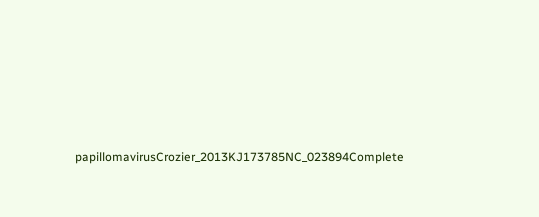papillomavirusCrozier_2013KJ173785NC_023894Complete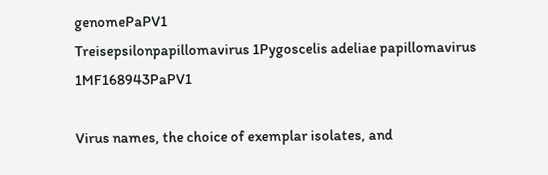genomePaPV1
Treisepsilonpapillomavirus 1Pygoscelis adeliae papillomavirus 1MF168943PaPV1

Virus names, the choice of exemplar isolates, and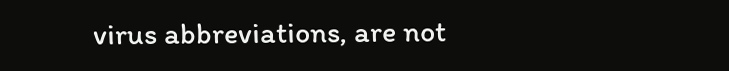virus abbreviations, are not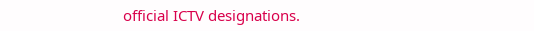official ICTV designations.